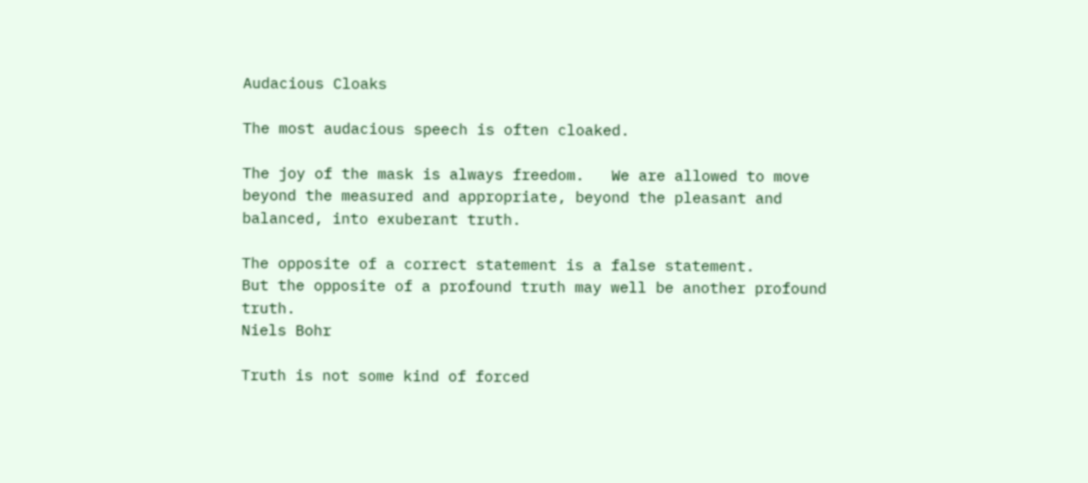Audacious Cloaks

The most audacious speech is often cloaked.

The joy of the mask is always freedom.   We are allowed to move beyond the measured and appropriate, beyond the pleasant and balanced, into exuberant truth.

The opposite of a correct statement is a false statement.
But the opposite of a profound truth may well be another profound truth.
Niels Bohr

Truth is not some kind of forced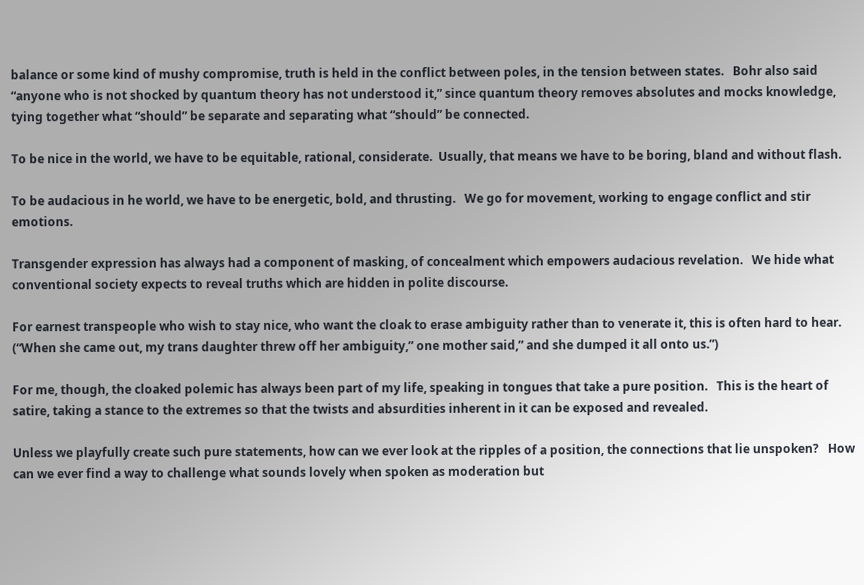balance or some kind of mushy compromise, truth is held in the conflict between poles, in the tension between states.   Bohr also said “anyone who is not shocked by quantum theory has not understood it,” since quantum theory removes absolutes and mocks knowledge, tying together what “should” be separate and separating what “should” be connected.

To be nice in the world, we have to be equitable, rational, considerate.  Usually, that means we have to be boring, bland and without flash.

To be audacious in he world, we have to be energetic, bold, and thrusting.   We go for movement, working to engage conflict and stir emotions.

Transgender expression has always had a component of masking, of concealment which empowers audacious revelation.   We hide what conventional society expects to reveal truths which are hidden in polite discourse.

For earnest transpeople who wish to stay nice, who want the cloak to erase ambiguity rather than to venerate it, this is often hard to hear.  (“When she came out, my trans daughter threw off her ambiguity,” one mother said,” and she dumped it all onto us.”)

For me, though, the cloaked polemic has always been part of my life, speaking in tongues that take a pure position.   This is the heart of satire, taking a stance to the extremes so that the twists and absurdities inherent in it can be exposed and revealed.

Unless we playfully create such pure statements, how can we ever look at the ripples of a position, the connections that lie unspoken?   How can we ever find a way to challenge what sounds lovely when spoken as moderation but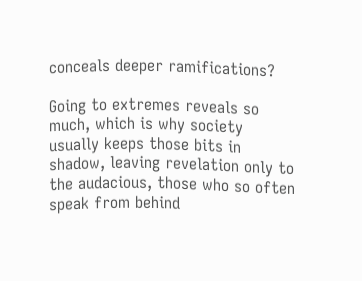conceals deeper ramifications?

Going to extremes reveals so much, which is why society usually keeps those bits in shadow, leaving revelation only to the audacious, those who so often speak from behind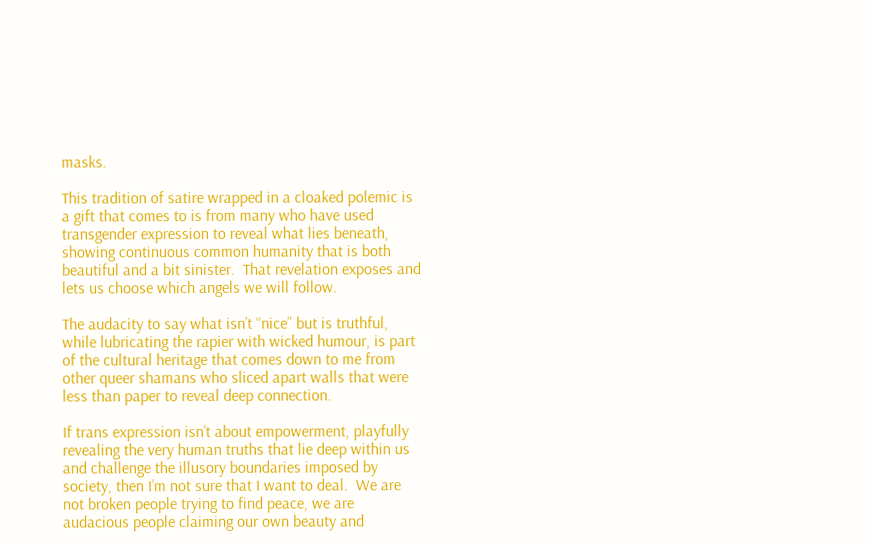masks.

This tradition of satire wrapped in a cloaked polemic is a gift that comes to is from many who have used transgender expression to reveal what lies beneath, showing continuous common humanity that is both beautiful and a bit sinister.  That revelation exposes and lets us choose which angels we will follow.

The audacity to say what isn’t “nice” but is truthful, while lubricating the rapier with wicked humour, is part of the cultural heritage that comes down to me from other queer shamans who sliced apart walls that were less than paper to reveal deep connection.

If trans expression isn’t about empowerment, playfully revealing the very human truths that lie deep within us and challenge the illusory boundaries imposed by society, then I’m not sure that I want to deal.  We are not broken people trying to find peace, we are audacious people claiming our own beauty and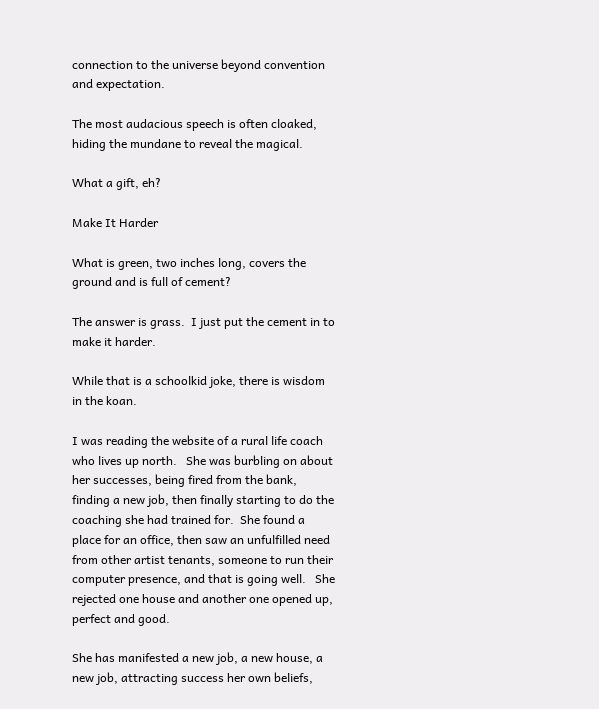connection to the universe beyond convention and expectation.

The most audacious speech is often cloaked, hiding the mundane to reveal the magical.

What a gift, eh?

Make It Harder

What is green, two inches long, covers the ground and is full of cement?

The answer is grass.  I just put the cement in to make it harder.

While that is a schoolkid joke, there is wisdom in the koan.

I was reading the website of a rural life coach who lives up north.   She was burbling on about her successes, being fired from the bank, finding a new job, then finally starting to do the coaching she had trained for.  She found a place for an office, then saw an unfulfilled need from other artist tenants, someone to run their computer presence, and that is going well.   She rejected one house and another one opened up, perfect and good.

She has manifested a new job, a new house, a new job, attracting success her own beliefs,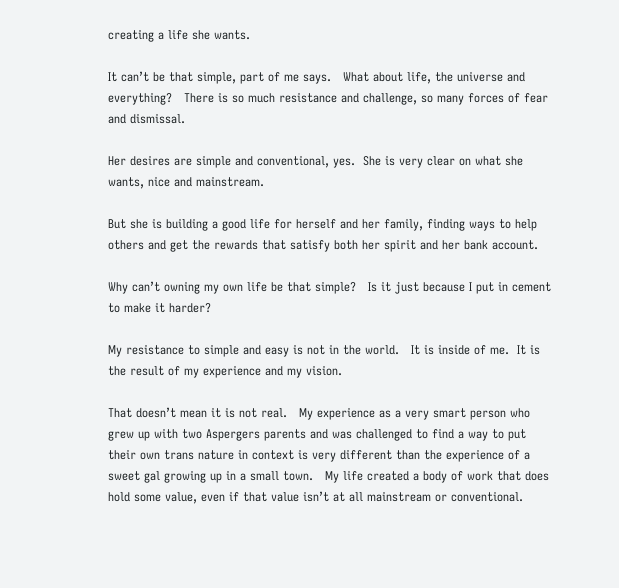creating a life she wants.

It can’t be that simple, part of me says.   What about life, the universe and everything?   There is so much resistance and challenge, so many forces of fear and dismissal.

Her desires are simple and conventional, yes.  She is very clear on what she wants, nice and mainstream.

But she is building a good life for herself and her family, finding ways to help others and get the rewards that satisfy both her spirit and her bank account.

Why can’t owning my own life be that simple?   Is it just because I put in cement to make it harder?

My resistance to simple and easy is not in the world.   It is inside of me.  It is the result of my experience and my vision.

That doesn’t mean it is not real.   My experience as a very smart person who grew up with two Aspergers parents and was challenged to find a way to put their own trans nature in context is very different than the experience of a sweet gal growing up in a small town.   My life created a body of work that does hold some value, even if that value isn’t at all mainstream or conventional.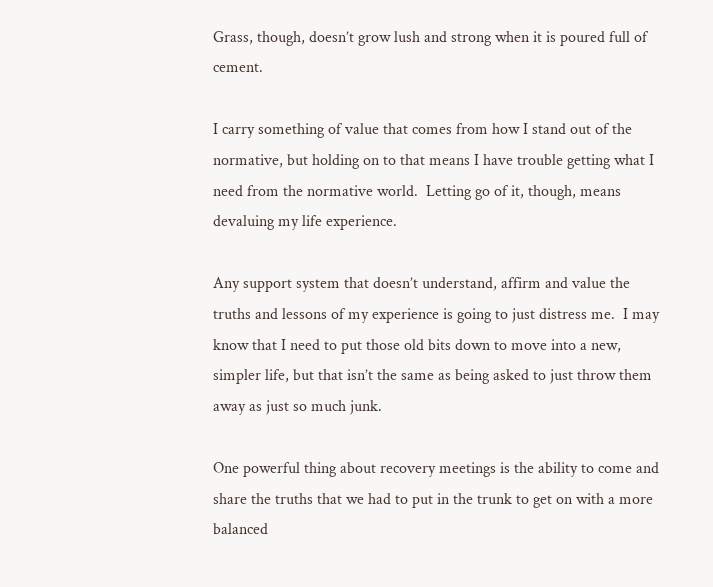Grass, though, doesn’t grow lush and strong when it is poured full of cement.

I carry something of value that comes from how I stand out of the normative, but holding on to that means I have trouble getting what I need from the normative world.  Letting go of it, though, means devaluing my life experience.

Any support system that doesn’t understand, affirm and value the truths and lessons of my experience is going to just distress me.  I may know that I need to put those old bits down to move into a new, simpler life, but that isn’t the same as being asked to just throw them away as just so much junk.

One powerful thing about recovery meetings is the ability to come and share the truths that we had to put in the trunk to get on with a more balanced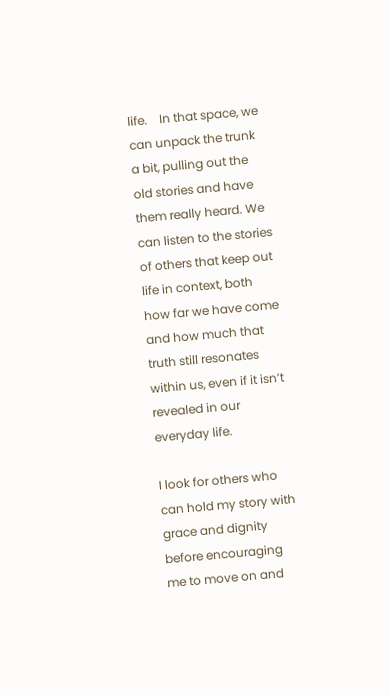life.    In that space, we can unpack the trunk a bit, pulling out the old stories and have them really heard. We can listen to the stories of others that keep out life in context, both how far we have come and how much that truth still resonates within us, even if it isn’t revealed in our everyday life.

I look for others who can hold my story with grace and dignity before encouraging me to move on and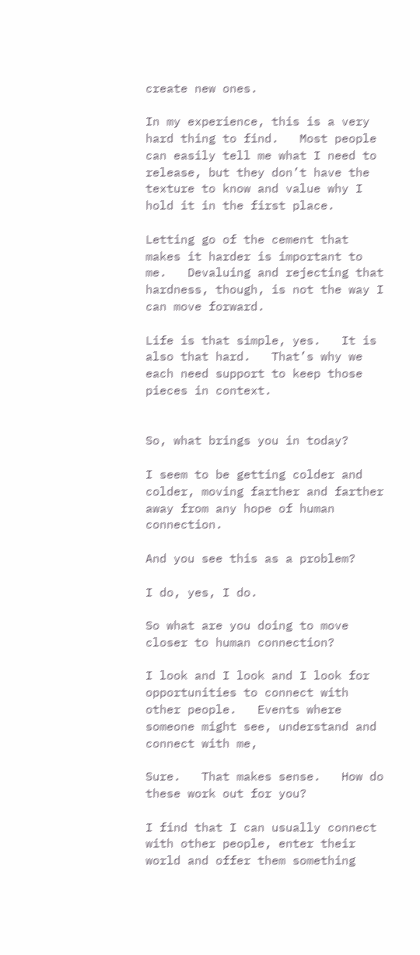create new ones.

In my experience, this is a very hard thing to find.   Most people can easily tell me what I need to release, but they don’t have the texture to know and value why I hold it in the first place.

Letting go of the cement that makes it harder is important to me.   Devaluing and rejecting that hardness, though, is not the way I can move forward.

Life is that simple, yes.   It is also that hard.   That’s why we each need support to keep those pieces in context.


So, what brings you in today?

I seem to be getting colder and colder, moving farther and farther away from any hope of human connection.

And you see this as a problem?

I do, yes, I do.

So what are you doing to move closer to human connection?

I look and I look and I look for opportunities to connect with other people.   Events where someone might see, understand and connect with me,

Sure.   That makes sense.   How do these work out for you?

I find that I can usually connect with other people, enter their world and offer them something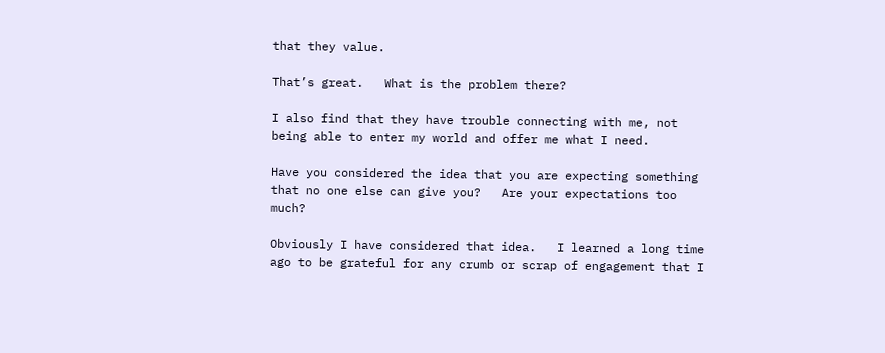that they value.

That’s great.   What is the problem there?

I also find that they have trouble connecting with me, not being able to enter my world and offer me what I need.

Have you considered the idea that you are expecting something that no one else can give you?   Are your expectations too much?

Obviously I have considered that idea.   I learned a long time ago to be grateful for any crumb or scrap of engagement that I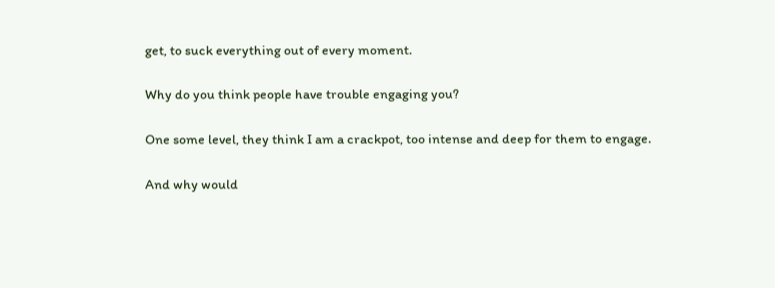get, to suck everything out of every moment.

Why do you think people have trouble engaging you?

One some level, they think I am a crackpot, too intense and deep for them to engage.

And why would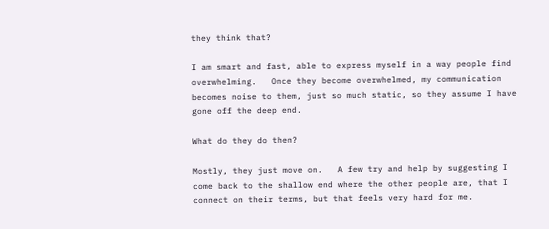they think that?

I am smart and fast, able to express myself in a way people find overwhelming.   Once they become overwhelmed, my communication becomes noise to them, just so much static, so they assume I have gone off the deep end.

What do they do then?

Mostly, they just move on.   A few try and help by suggesting I come back to the shallow end where the other people are, that I connect on their terms, but that feels very hard for me.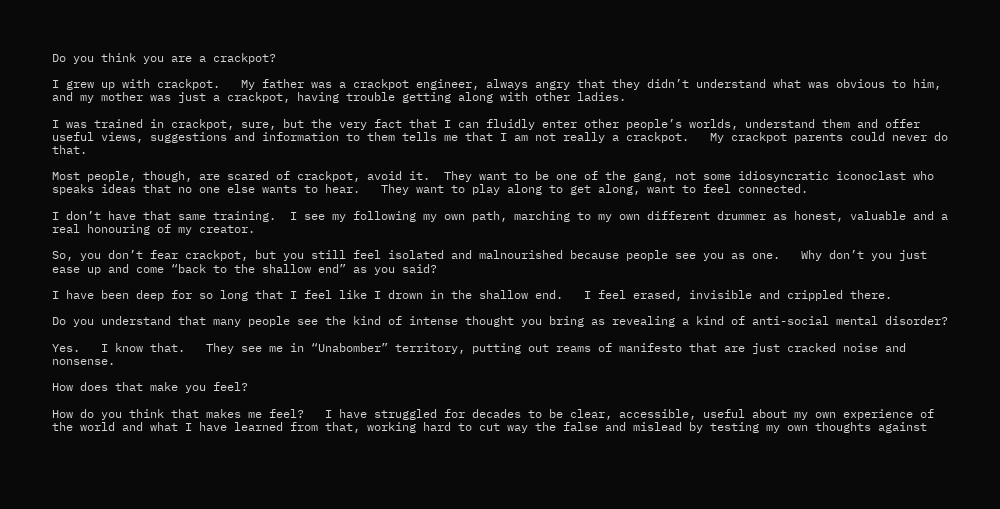Do you think you are a crackpot?

I grew up with crackpot.   My father was a crackpot engineer, always angry that they didn’t understand what was obvious to him, and my mother was just a crackpot, having trouble getting along with other ladies.

I was trained in crackpot, sure, but the very fact that I can fluidly enter other people’s worlds, understand them and offer useful views, suggestions and information to them tells me that I am not really a crackpot.   My crackpot parents could never do that.

Most people, though, are scared of crackpot, avoid it.  They want to be one of the gang, not some idiosyncratic iconoclast who speaks ideas that no one else wants to hear.   They want to play along to get along, want to feel connected.

I don’t have that same training.  I see my following my own path, marching to my own different drummer as honest, valuable and a real honouring of my creator.

So, you don’t fear crackpot, but you still feel isolated and malnourished because people see you as one.   Why don’t you just ease up and come “back to the shallow end” as you said?

I have been deep for so long that I feel like I drown in the shallow end.   I feel erased, invisible and crippled there.

Do you understand that many people see the kind of intense thought you bring as revealing a kind of anti-social mental disorder?

Yes.   I know that.   They see me in “Unabomber” territory, putting out reams of manifesto that are just cracked noise and nonsense.

How does that make you feel?

How do you think that makes me feel?   I have struggled for decades to be clear, accessible, useful about my own experience of the world and what I have learned from that, working hard to cut way the false and mislead by testing my own thoughts against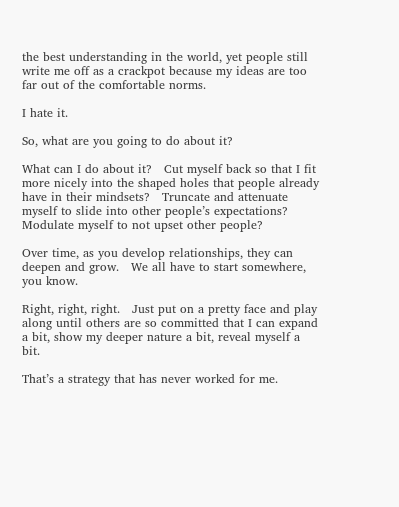the best understanding in the world, yet people still write me off as a crackpot because my ideas are too far out of the comfortable norms.

I hate it.

So, what are you going to do about it?

What can I do about it?   Cut myself back so that I fit more nicely into the shaped holes that people already have in their mindsets?   Truncate and attenuate myself to slide into other people’s expectations? Modulate myself to not upset other people?

Over time, as you develop relationships, they can deepen and grow.   We all have to start somewhere, you know.

Right, right, right.   Just put on a pretty face and play along until others are so committed that I can expand a bit, show my deeper nature a bit, reveal myself a bit.

That’s a strategy that has never worked for me.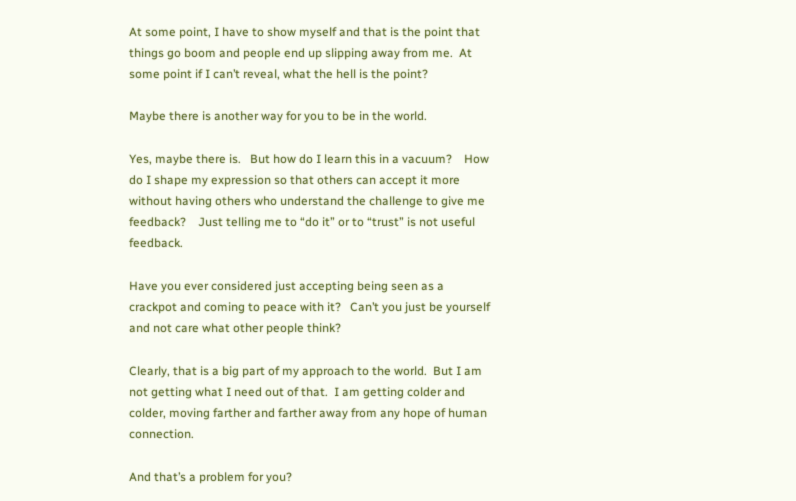At some point, I have to show myself and that is the point that things go boom and people end up slipping away from me.  At some point if I can’t reveal, what the hell is the point?

Maybe there is another way for you to be in the world.

Yes, maybe there is.   But how do I learn this in a vacuum?    How do I shape my expression so that others can accept it more without having others who understand the challenge to give me feedback?    Just telling me to “do it” or to “trust” is not useful feedback.

Have you ever considered just accepting being seen as a crackpot and coming to peace with it?   Can’t you just be yourself and not care what other people think?

Clearly, that is a big part of my approach to the world.  But I am not getting what I need out of that.  I am getting colder and colder, moving farther and farther away from any hope of human connection.

And that’s a problem for you?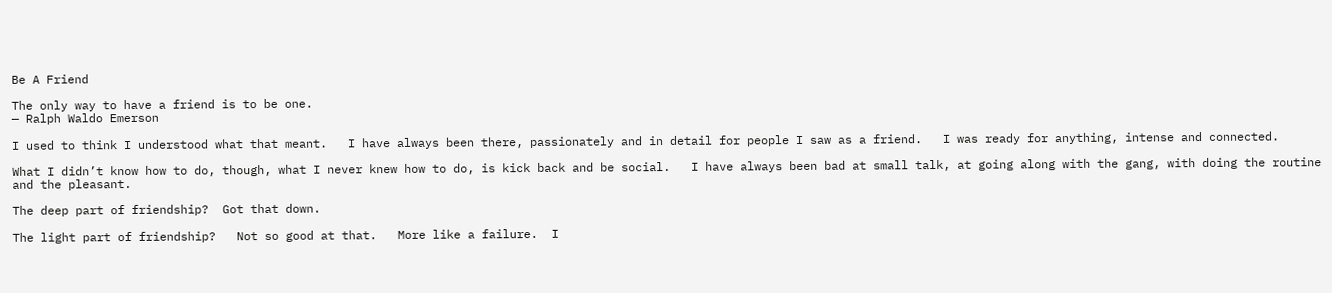Be A Friend

The only way to have a friend is to be one.
— Ralph Waldo Emerson

I used to think I understood what that meant.   I have always been there, passionately and in detail for people I saw as a friend.   I was ready for anything, intense and connected.

What I didn’t know how to do, though, what I never knew how to do, is kick back and be social.   I have always been bad at small talk, at going along with the gang, with doing the routine and the pleasant.

The deep part of friendship?  Got that down.

The light part of friendship?   Not so good at that.   More like a failure.  I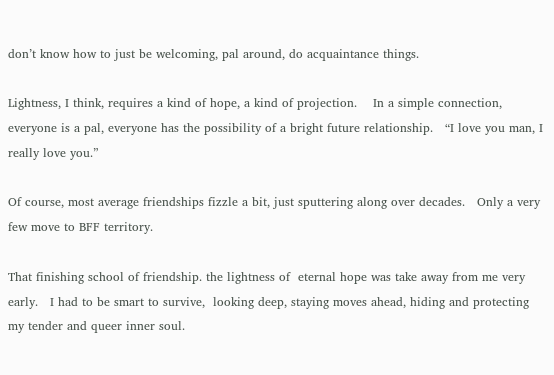don’t know how to just be welcoming, pal around, do acquaintance things.

Lightness, I think, requires a kind of hope, a kind of projection.    In a simple connection, everyone is a pal, everyone has the possibility of a bright future relationship.   “I love you man, I really love you.”

Of course, most average friendships fizzle a bit, just sputtering along over decades.   Only a very few move to BFF territory.

That finishing school of friendship. the lightness of  eternal hope was take away from me very early.   I had to be smart to survive,  looking deep, staying moves ahead, hiding and protecting my tender and queer inner soul.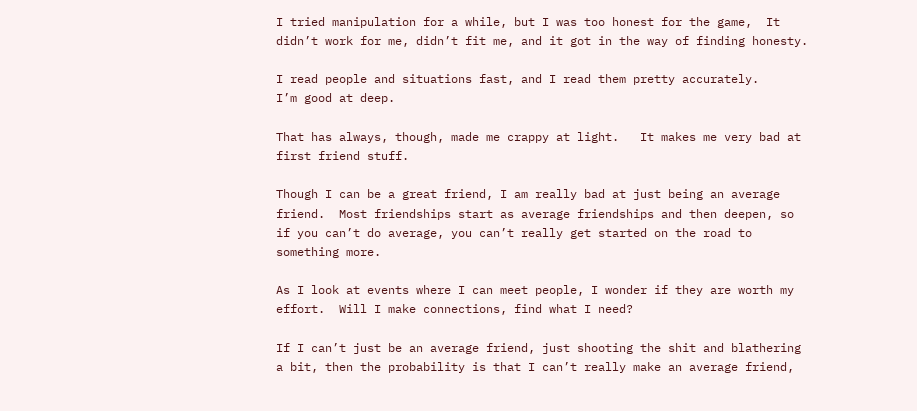I tried manipulation for a while, but I was too honest for the game,  It didn’t work for me, didn’t fit me, and it got in the way of finding honesty.

I read people and situations fast, and I read them pretty accurately.     I’m good at deep.

That has always, though, made me crappy at light.   It makes me very bad at first friend stuff.

Though I can be a great friend, I am really bad at just being an average friend.  Most friendships start as average friendships and then deepen, so if you can’t do average, you can’t really get started on the road to something more.

As I look at events where I can meet people, I wonder if they are worth my effort.  Will I make connections, find what I need?

If I can’t just be an average friend, just shooting the shit and blathering a bit, then the probability is that I can’t really make an average friend,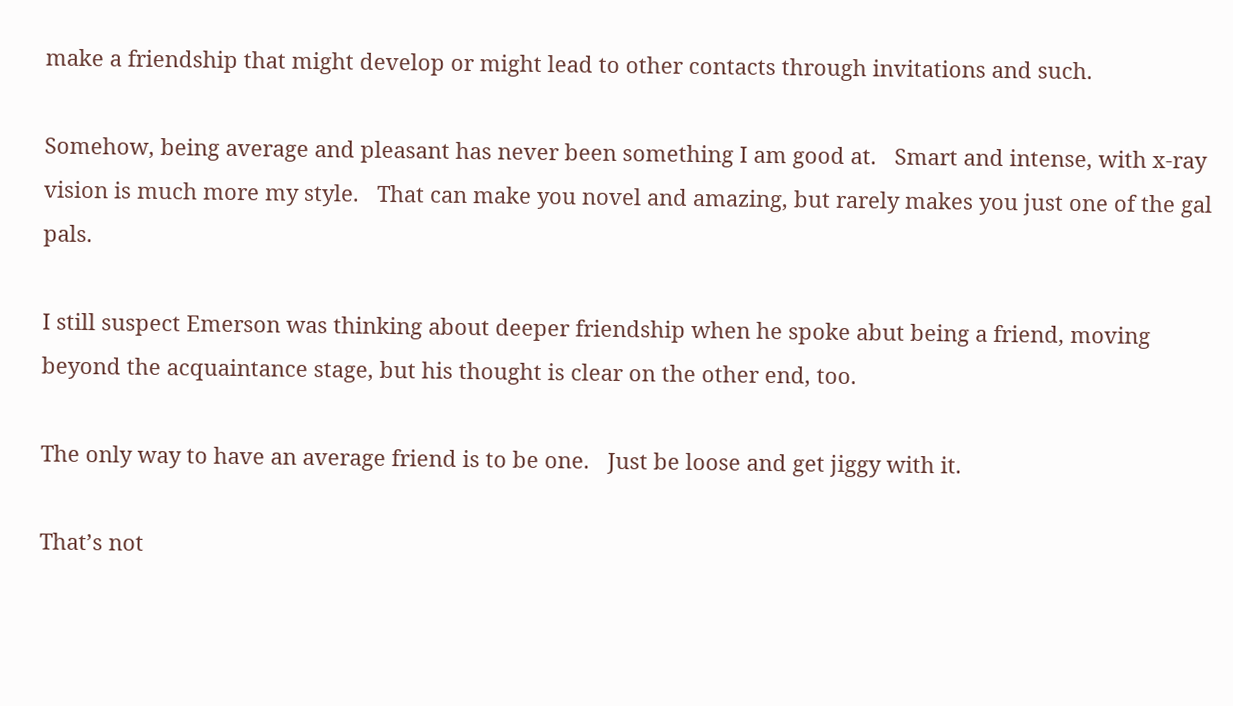make a friendship that might develop or might lead to other contacts through invitations and such.

Somehow, being average and pleasant has never been something I am good at.   Smart and intense, with x-ray vision is much more my style.   That can make you novel and amazing, but rarely makes you just one of the gal pals.

I still suspect Emerson was thinking about deeper friendship when he spoke abut being a friend, moving beyond the acquaintance stage, but his thought is clear on the other end, too.

The only way to have an average friend is to be one.   Just be loose and get jiggy with it.

That’s not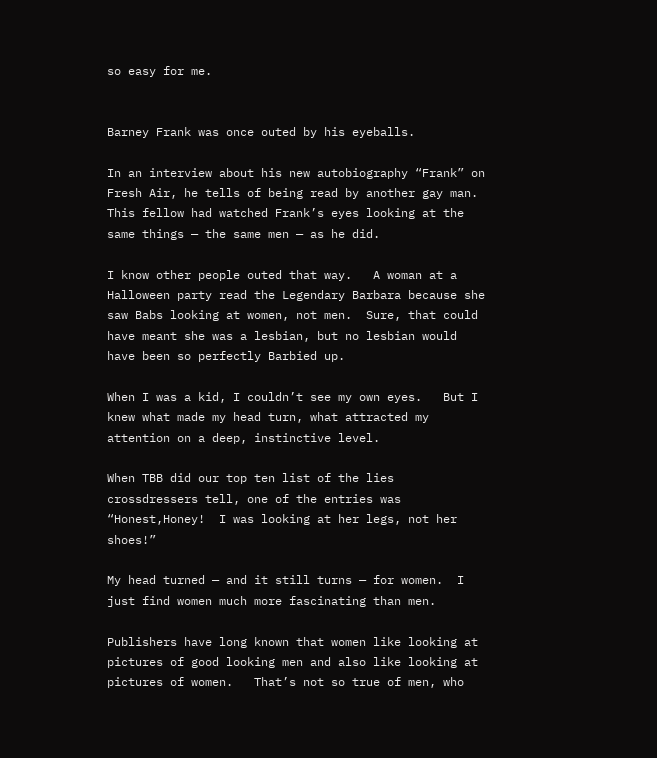so easy for me.


Barney Frank was once outed by his eyeballs.

In an interview about his new autobiography “Frank” on Fresh Air, he tells of being read by another gay man.  This fellow had watched Frank’s eyes looking at the same things — the same men — as he did.

I know other people outed that way.   A woman at a Halloween party read the Legendary Barbara because she saw Babs looking at women, not men.  Sure, that could have meant she was a lesbian, but no lesbian would have been so perfectly Barbied up.

When I was a kid, I couldn’t see my own eyes.   But I knew what made my head turn, what attracted my attention on a deep, instinctive level.

When TBB did our top ten list of the lies crossdressers tell, one of the entries was “Honest,Honey!  I was looking at her legs, not her shoes!”

My head turned — and it still turns — for women.  I just find women much more fascinating than men.

Publishers have long known that women like looking at pictures of good looking men and also like looking at pictures of women.   That’s not so true of men, who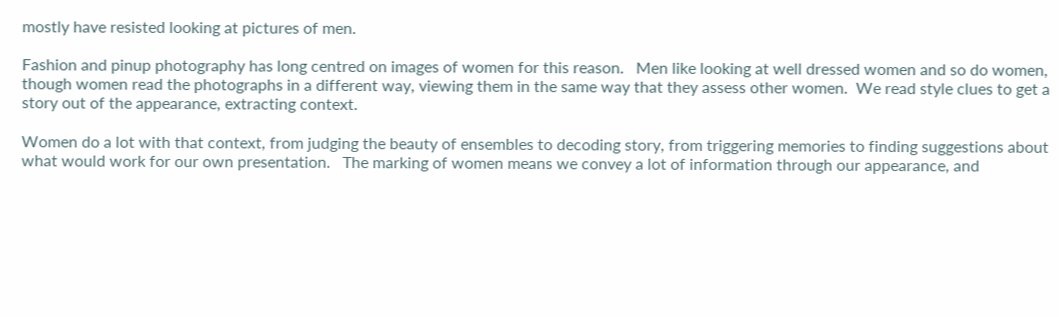mostly have resisted looking at pictures of men.

Fashion and pinup photography has long centred on images of women for this reason.   Men like looking at well dressed women and so do women, though women read the photographs in a different way, viewing them in the same way that they assess other women.  We read style clues to get a story out of the appearance, extracting context.

Women do a lot with that context, from judging the beauty of ensembles to decoding story, from triggering memories to finding suggestions about what would work for our own presentation.   The marking of women means we convey a lot of information through our appearance, and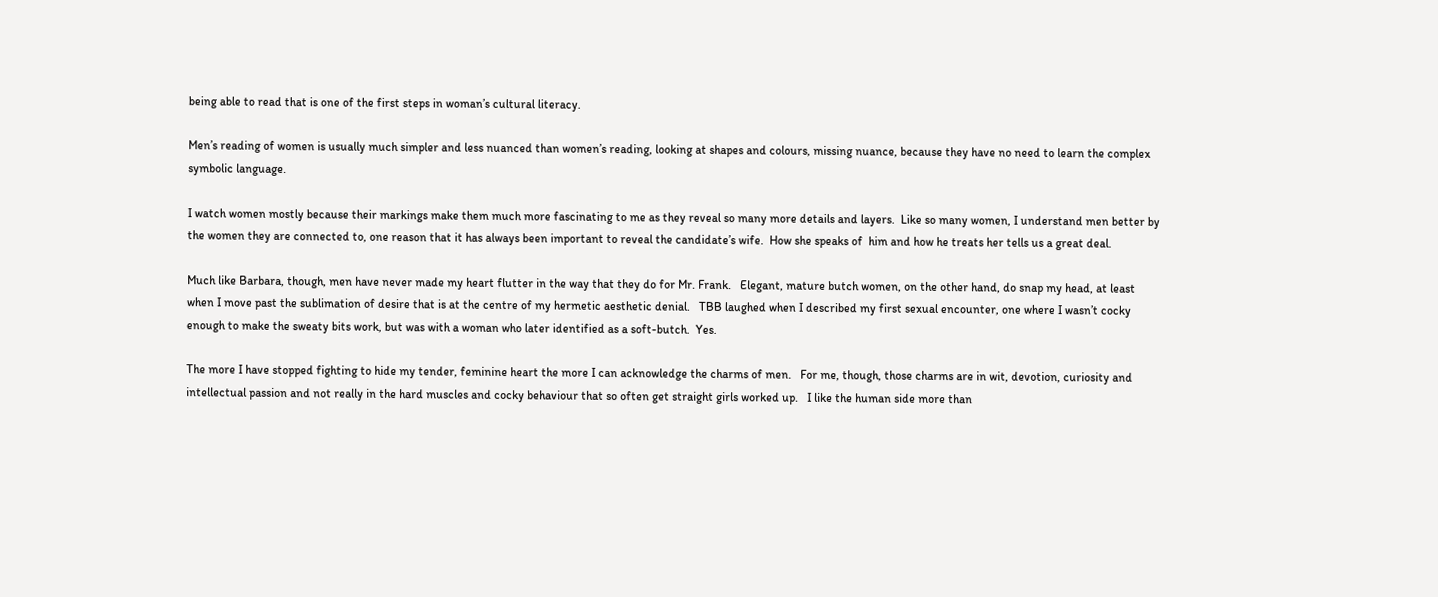being able to read that is one of the first steps in woman’s cultural literacy.

Men’s reading of women is usually much simpler and less nuanced than women’s reading, looking at shapes and colours, missing nuance, because they have no need to learn the complex symbolic language.

I watch women mostly because their markings make them much more fascinating to me as they reveal so many more details and layers.  Like so many women, I understand men better by the women they are connected to, one reason that it has always been important to reveal the candidate’s wife.  How she speaks of  him and how he treats her tells us a great deal.

Much like Barbara, though, men have never made my heart flutter in the way that they do for Mr. Frank.   Elegant, mature butch women, on the other hand, do snap my head, at least when I move past the sublimation of desire that is at the centre of my hermetic aesthetic denial.   TBB laughed when I described my first sexual encounter, one where I wasn’t cocky enough to make the sweaty bits work, but was with a woman who later identified as a soft-butch.  Yes.

The more I have stopped fighting to hide my tender, feminine heart the more I can acknowledge the charms of men.   For me, though, those charms are in wit, devotion, curiosity and intellectual passion and not really in the hard muscles and cocky behaviour that so often get straight girls worked up.   I like the human side more than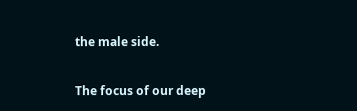the male side.

The focus of our deep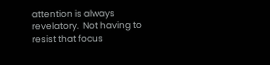attention is always revelatory.  Not having to resist that focus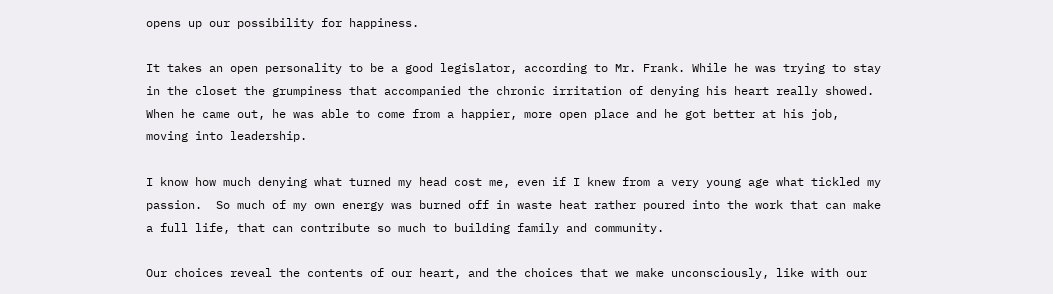opens up our possibility for happiness.

It takes an open personality to be a good legislator, according to Mr. Frank. While he was trying to stay in the closet the grumpiness that accompanied the chronic irritation of denying his heart really showed.  When he came out, he was able to come from a happier, more open place and he got better at his job, moving into leadership.

I know how much denying what turned my head cost me, even if I knew from a very young age what tickled my passion.  So much of my own energy was burned off in waste heat rather poured into the work that can make a full life, that can contribute so much to building family and community.

Our choices reveal the contents of our heart, and the choices that we make unconsciously, like with our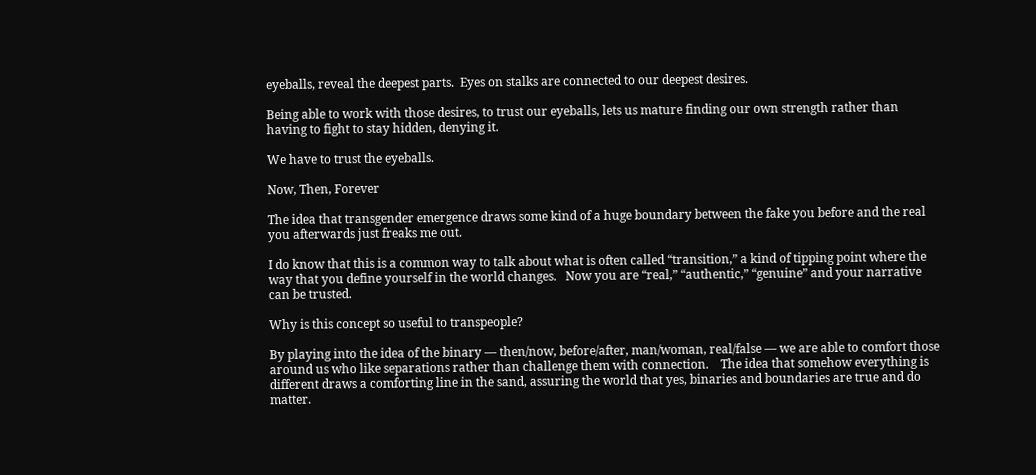eyeballs, reveal the deepest parts.  Eyes on stalks are connected to our deepest desires.

Being able to work with those desires, to trust our eyeballs, lets us mature finding our own strength rather than having to fight to stay hidden, denying it.

We have to trust the eyeballs.

Now, Then, Forever

The idea that transgender emergence draws some kind of a huge boundary between the fake you before and the real you afterwards just freaks me out.

I do know that this is a common way to talk about what is often called “transition,” a kind of tipping point where the way that you define yourself in the world changes.   Now you are “real,” “authentic,” “genuine” and your narrative can be trusted.

Why is this concept so useful to transpeople?

By playing into the idea of the binary — then/now, before/after, man/woman, real/false — we are able to comfort those around us who like separations rather than challenge them with connection.    The idea that somehow everything is different draws a comforting line in the sand, assuring the world that yes, binaries and boundaries are true and do matter.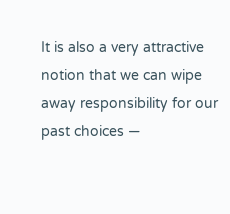It is also a very attractive notion that we can wipe away responsibility for our past choices —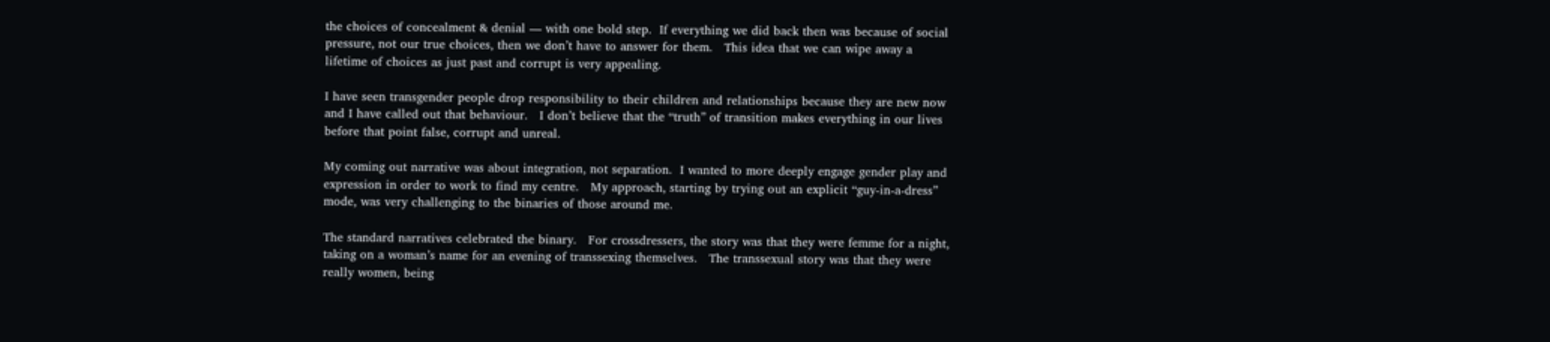the choices of concealment & denial — with one bold step.  If everything we did back then was because of social pressure, not our true choices, then we don’t have to answer for them.   This idea that we can wipe away a lifetime of choices as just past and corrupt is very appealing.

I have seen transgender people drop responsibility to their children and relationships because they are new now and I have called out that behaviour.   I don’t believe that the “truth” of transition makes everything in our lives before that point false, corrupt and unreal.

My coming out narrative was about integration, not separation.  I wanted to more deeply engage gender play and expression in order to work to find my centre.   My approach, starting by trying out an explicit “guy-in-a-dress” mode, was very challenging to the binaries of those around me.

The standard narratives celebrated the binary.   For crossdressers, the story was that they were femme for a night, taking on a woman’s name for an evening of transsexing themselves.   The transsexual story was that they were really women, being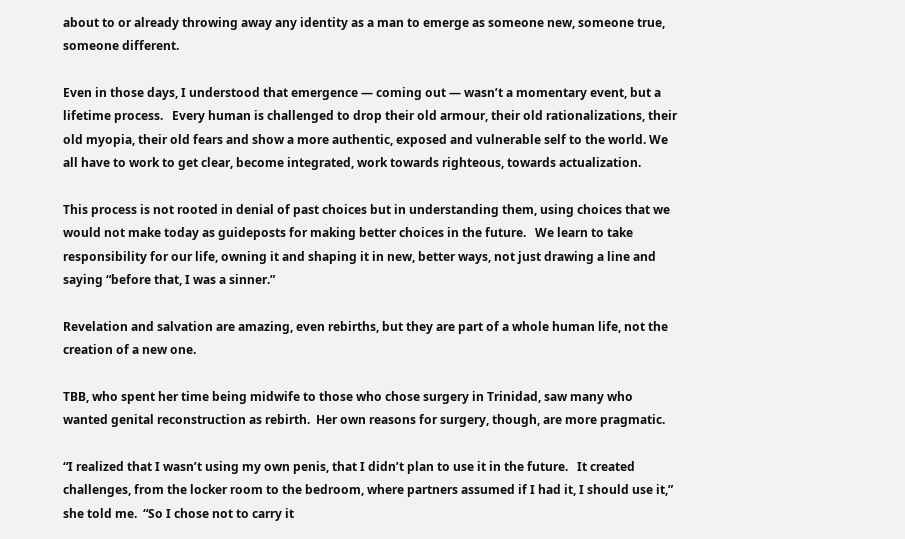about to or already throwing away any identity as a man to emerge as someone new, someone true, someone different.

Even in those days, I understood that emergence — coming out — wasn’t a momentary event, but a lifetime process.   Every human is challenged to drop their old armour, their old rationalizations, their old myopia, their old fears and show a more authentic, exposed and vulnerable self to the world. We all have to work to get clear, become integrated, work towards righteous, towards actualization.

This process is not rooted in denial of past choices but in understanding them, using choices that we would not make today as guideposts for making better choices in the future.   We learn to take responsibility for our life, owning it and shaping it in new, better ways, not just drawing a line and saying “before that, I was a sinner.”

Revelation and salvation are amazing, even rebirths, but they are part of a whole human life, not the creation of a new one.

TBB, who spent her time being midwife to those who chose surgery in Trinidad, saw many who wanted genital reconstruction as rebirth.  Her own reasons for surgery, though, are more pragmatic.

“I realized that I wasn’t using my own penis, that I didn’t plan to use it in the future.   It created challenges, from the locker room to the bedroom, where partners assumed if I had it, I should use it,” she told me.  “So I chose not to carry it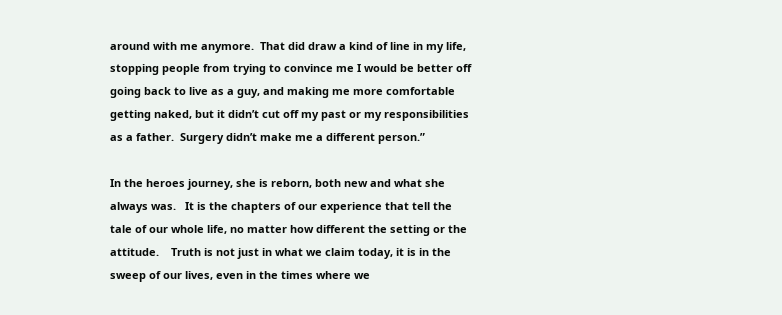around with me anymore.  That did draw a kind of line in my life, stopping people from trying to convince me I would be better off going back to live as a guy, and making me more comfortable getting naked, but it didn’t cut off my past or my responsibilities as a father.  Surgery didn’t make me a different person.”

In the heroes journey, she is reborn, both new and what she always was.   It is the chapters of our experience that tell the tale of our whole life, no matter how different the setting or the attitude.    Truth is not just in what we claim today, it is in the sweep of our lives, even in the times where we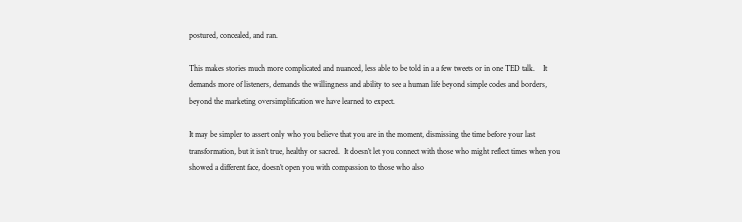postured, concealed, and ran.

This makes stories much more complicated and nuanced, less able to be told in a a few tweets or in one TED talk.    It demands more of listeners, demands the willingness and ability to see a human life beyond simple codes and borders, beyond the marketing oversimplification we have learned to expect.

It may be simpler to assert only who you believe that you are in the moment, dismissing the time before your last transformation, but it isn’t true, healthy or sacred.  It doesn’t let you connect with those who might reflect times when you showed a different face, doesn’t open you with compassion to those who also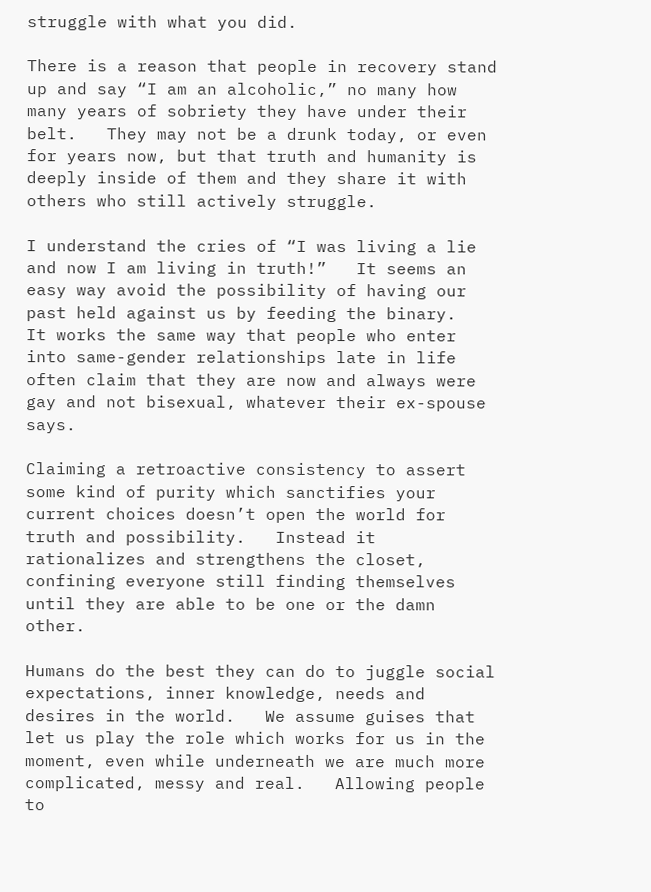struggle with what you did.

There is a reason that people in recovery stand up and say “I am an alcoholic,” no many how many years of sobriety they have under their belt.   They may not be a drunk today, or even for years now, but that truth and humanity is deeply inside of them and they share it with others who still actively struggle.

I understand the cries of “I was living a lie and now I am living in truth!”   It seems an easy way avoid the possibility of having our past held against us by feeding the binary.   It works the same way that people who enter into same-gender relationships late in life often claim that they are now and always were gay and not bisexual, whatever their ex-spouse says.

Claiming a retroactive consistency to assert some kind of purity which sanctifies your current choices doesn’t open the world for truth and possibility.   Instead it rationalizes and strengthens the closet, confining everyone still finding themselves until they are able to be one or the damn other.

Humans do the best they can do to juggle social expectations, inner knowledge, needs and desires in the world.   We assume guises that let us play the role which works for us in the moment, even while underneath we are much more complicated, messy and real.   Allowing people to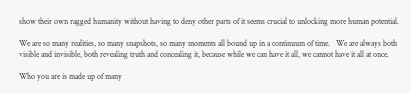show their own ragged humanity without having to deny other parts of it seems crucial to unlocking more human potential.

We are so many realities, so many snapshots, so many moments all bound up in a continuum of time.   We are always both visible and invisible, both revealing truth and concealing it, because while we can have it all, we cannot have it all at once.

Who you are is made up of many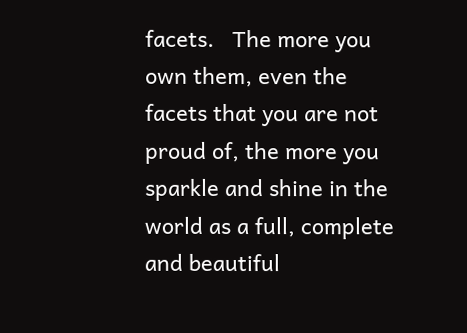facets.   The more you own them, even the facets that you are not proud of, the more you sparkle and shine in the world as a full, complete and beautiful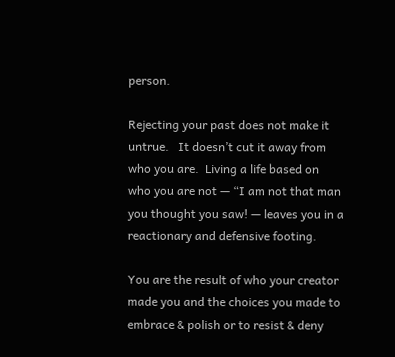person.

Rejecting your past does not make it untrue.   It doesn’t cut it away from who you are.  Living a life based on who you are not — “I am not that man you thought you saw! — leaves you in a reactionary and defensive footing.

You are the result of who your creator made you and the choices you made to embrace & polish or to resist & deny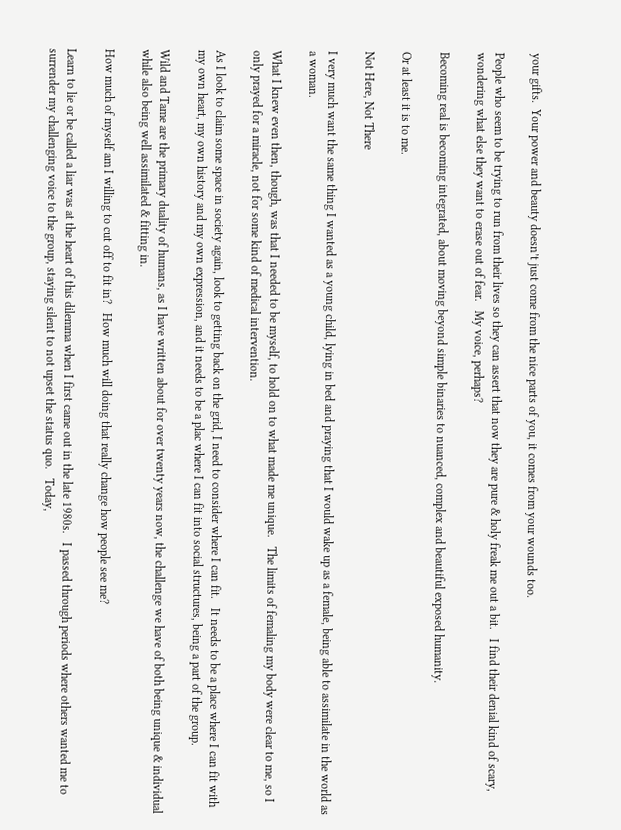your gifts.  Your power and beauty doesn’t just come from the nice parts of you, it comes from your wounds too.

People who seem to be trying to run from their lives so they can assert that now they are pure & holy freak me out a bit.   I find their denial kind of scary, wondering what else they want to erase out of fear.   My voice, perhaps?

Becoming real is becoming integrated, about moving beyond simple binaries to nuanced, complex and beautiful exposed humanity.

Or at least it is to me.

Not Here, Not There

I very much want the same thing I wanted as a young child, lying in bed and praying that I would wake up as a female, being able to assimilate in the world as a woman.

What I knew even then, though, was that I needed to be myself, to hold on to what made me unique.   The limits of femaling my body were clear to me, so I only prayed for a miracle, not for some kind of medical intervention.

As I look to claim some space in society again, look to getting back on the grid, I need to consider where I can fit.   It needs to be a place where I can fit with my own heart, my own history and my own expression, and it needs to be a plac where I can fit into social structures, being a part of the group.

Wild and Tame are the primary duality of humans, as I have written about for over twenty years now, the challenge we have of both being unique & individual while also being well assimilated & fitting in.

How much of myself am I willing to cut off to fit in?   How much will doing that really change how people see me?

Learn to lie or be called a liar was at the heart of this dilemma when I first came out in the late 1980s.   I passed through periods where others wanted me to surrender my challenging voice to the group, staying silent to not upset the status quo.   Today,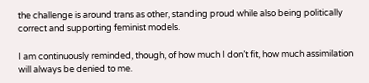the challenge is around trans as other, standing proud while also being politically correct and supporting feminist models.

I am continuously reminded, though, of how much I don’t fit, how much assimilation will always be denied to me.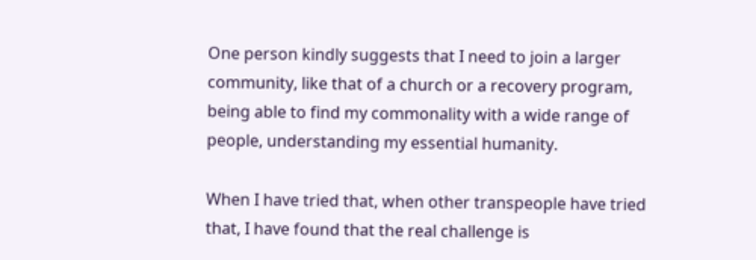One person kindly suggests that I need to join a larger community, like that of a church or a recovery program, being able to find my commonality with a wide range of people, understanding my essential humanity.

When I have tried that, when other transpeople have tried that, I have found that the real challenge is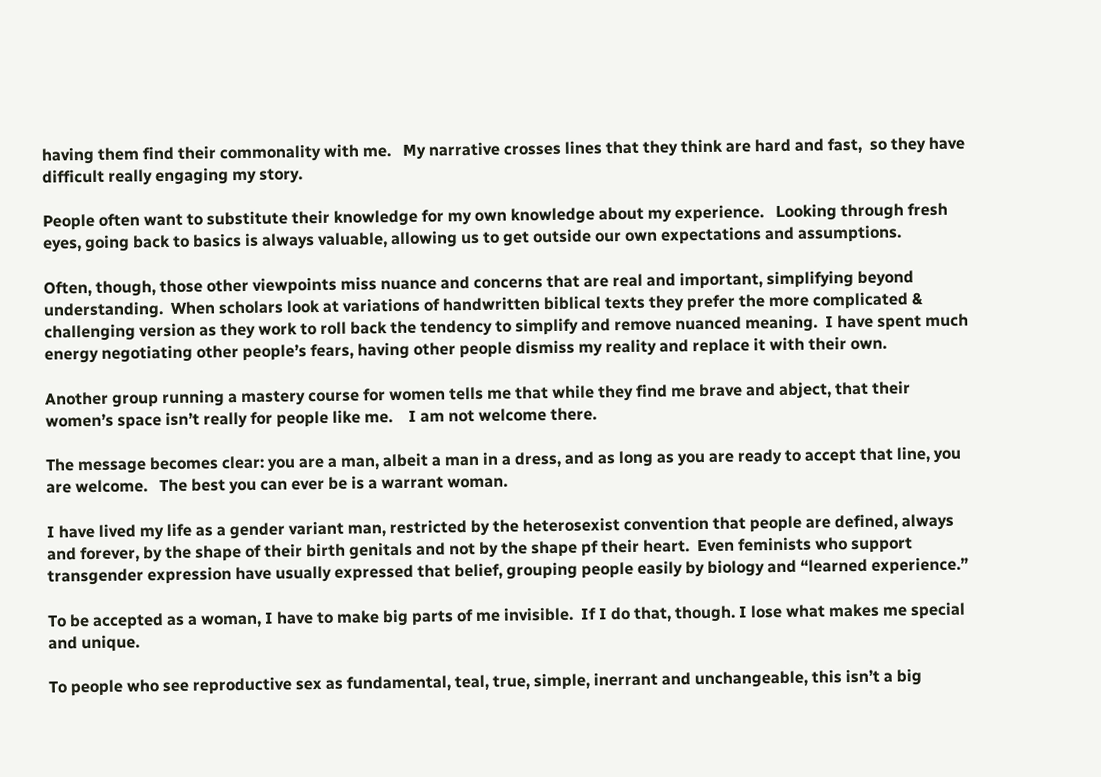having them find their commonality with me.   My narrative crosses lines that they think are hard and fast,  so they have difficult really engaging my story.

People often want to substitute their knowledge for my own knowledge about my experience.   Looking through fresh eyes, going back to basics is always valuable, allowing us to get outside our own expectations and assumptions.

Often, though, those other viewpoints miss nuance and concerns that are real and important, simplifying beyond understanding.  When scholars look at variations of handwritten biblical texts they prefer the more complicated & challenging version as they work to roll back the tendency to simplify and remove nuanced meaning.  I have spent much energy negotiating other people’s fears, having other people dismiss my reality and replace it with their own.

Another group running a mastery course for women tells me that while they find me brave and abject, that their women’s space isn’t really for people like me.    I am not welcome there.

The message becomes clear: you are a man, albeit a man in a dress, and as long as you are ready to accept that line, you are welcome.   The best you can ever be is a warrant woman.

I have lived my life as a gender variant man, restricted by the heterosexist convention that people are defined, always and forever, by the shape of their birth genitals and not by the shape pf their heart.  Even feminists who support transgender expression have usually expressed that belief, grouping people easily by biology and “learned experience.”

To be accepted as a woman, I have to make big parts of me invisible.  If I do that, though. I lose what makes me special and unique.

To people who see reproductive sex as fundamental, teal, true, simple, inerrant and unchangeable, this isn’t a big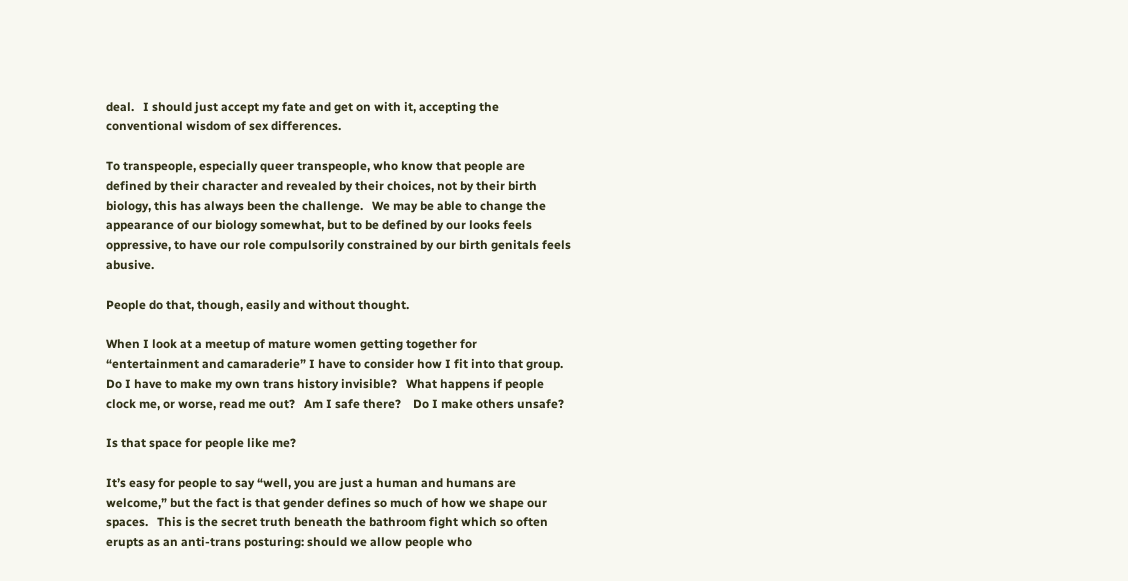deal.   I should just accept my fate and get on with it, accepting the conventional wisdom of sex differences.

To transpeople, especially queer transpeople, who know that people are defined by their character and revealed by their choices, not by their birth biology, this has always been the challenge.   We may be able to change the appearance of our biology somewhat, but to be defined by our looks feels oppressive, to have our role compulsorily constrained by our birth genitals feels abusive.

People do that, though, easily and without thought.

When I look at a meetup of mature women getting together for “entertainment and camaraderie” I have to consider how I fit into that group.   Do I have to make my own trans history invisible?   What happens if people clock me, or worse, read me out?   Am I safe there?    Do I make others unsafe?

Is that space for people like me?

It’s easy for people to say “well, you are just a human and humans are welcome,” but the fact is that gender defines so much of how we shape our spaces.   This is the secret truth beneath the bathroom fight which so often erupts as an anti-trans posturing: should we allow people who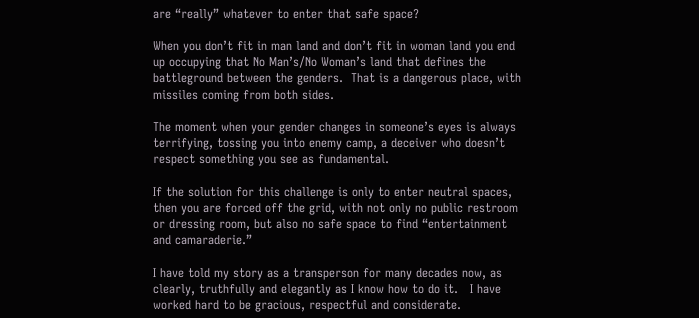are “really” whatever to enter that safe space?

When you don’t fit in man land and don’t fit in woman land you end up occupying that No Man’s/No Woman’s land that defines the battleground between the genders.  That is a dangerous place, with missiles coming from both sides.

The moment when your gender changes in someone’s eyes is always terrifying, tossing you into enemy camp, a deceiver who doesn’t respect something you see as fundamental.

If the solution for this challenge is only to enter neutral spaces, then you are forced off the grid, with not only no public restroom or dressing room, but also no safe space to find “entertainment and camaraderie.”

I have told my story as a transperson for many decades now, as clearly, truthfully and elegantly as I know how to do it.   I have worked hard to be gracious, respectful and considerate.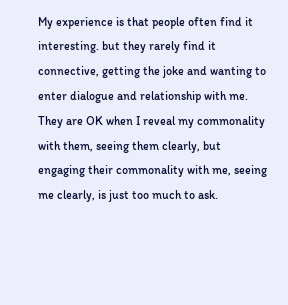My experience is that people often find it interesting. but they rarely find it connective, getting the joke and wanting to enter dialogue and relationship with me.   They are OK when I reveal my commonality with them, seeing them clearly, but engaging their commonality with me, seeing me clearly, is just too much to ask.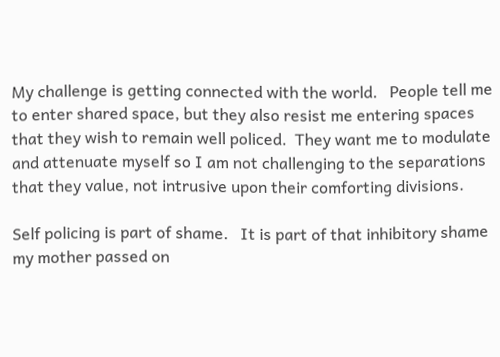My challenge is getting connected with the world.   People tell me to enter shared space, but they also resist me entering spaces that they wish to remain well policed.  They want me to modulate and attenuate myself so I am not challenging to the separations that they value, not intrusive upon their comforting divisions.

Self policing is part of shame.   It is part of that inhibitory shame my mother passed on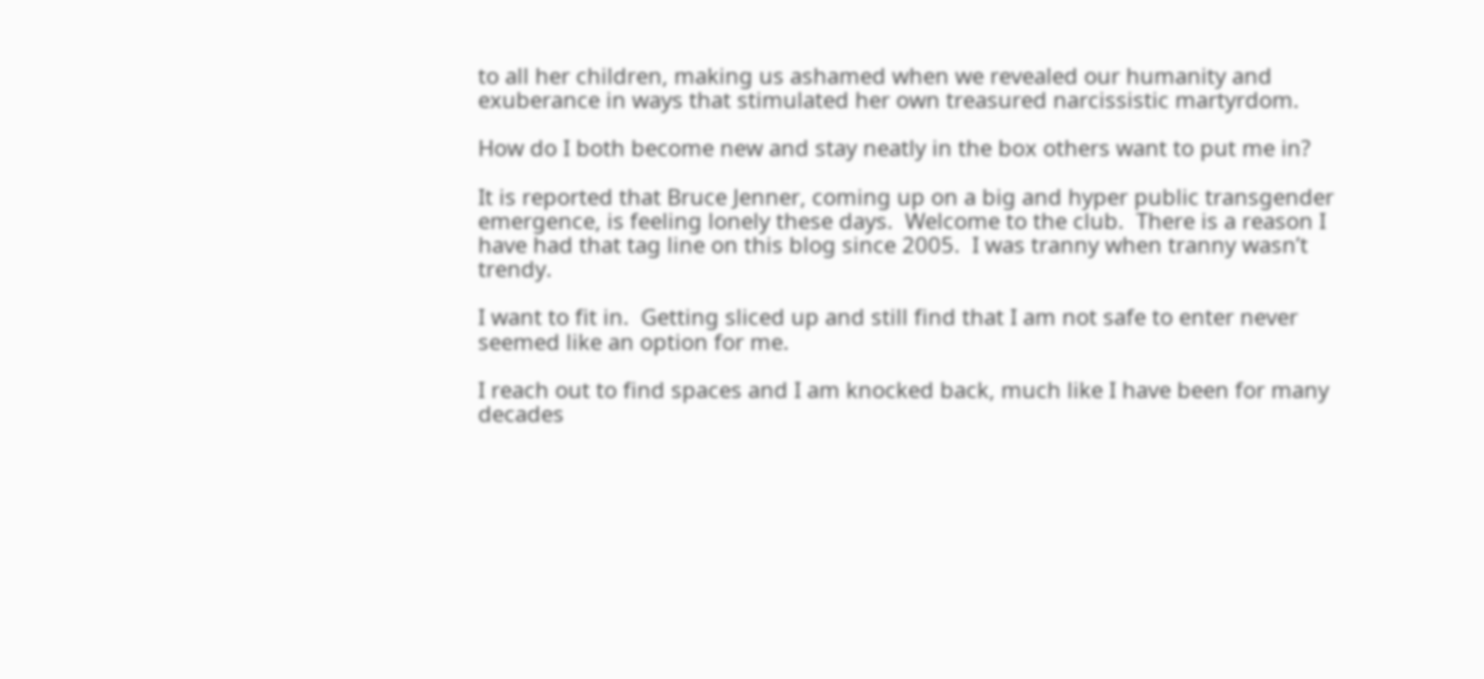to all her children, making us ashamed when we revealed our humanity and exuberance in ways that stimulated her own treasured narcissistic martyrdom.

How do I both become new and stay neatly in the box others want to put me in?

It is reported that Bruce Jenner, coming up on a big and hyper public transgender emergence, is feeling lonely these days.  Welcome to the club.  There is a reason I have had that tag line on this blog since 2005.  I was tranny when tranny wasn’t trendy.

I want to fit in.  Getting sliced up and still find that I am not safe to enter never seemed like an option for me.

I reach out to find spaces and I am knocked back, much like I have been for many decades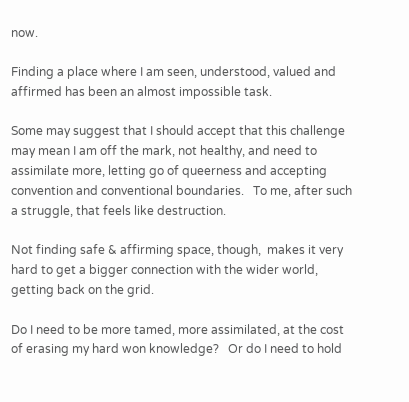now.

Finding a place where I am seen, understood, valued and affirmed has been an almost impossible task.

Some may suggest that I should accept that this challenge may mean I am off the mark, not healthy, and need to assimilate more, letting go of queerness and accepting convention and conventional boundaries.   To me, after such a struggle, that feels like destruction.

Not finding safe & affirming space, though,  makes it very hard to get a bigger connection with the wider world, getting back on the grid.

Do I need to be more tamed, more assimilated, at the cost of erasing my hard won knowledge?   Or do I need to hold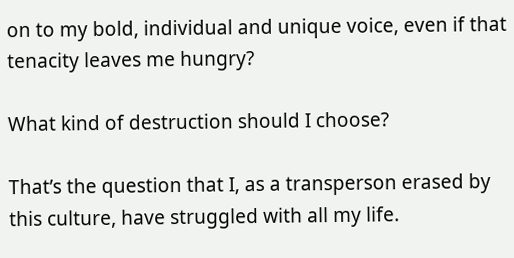on to my bold, individual and unique voice, even if that tenacity leaves me hungry?

What kind of destruction should I choose?

That’s the question that I, as a transperson erased by this culture, have struggled with all my life.